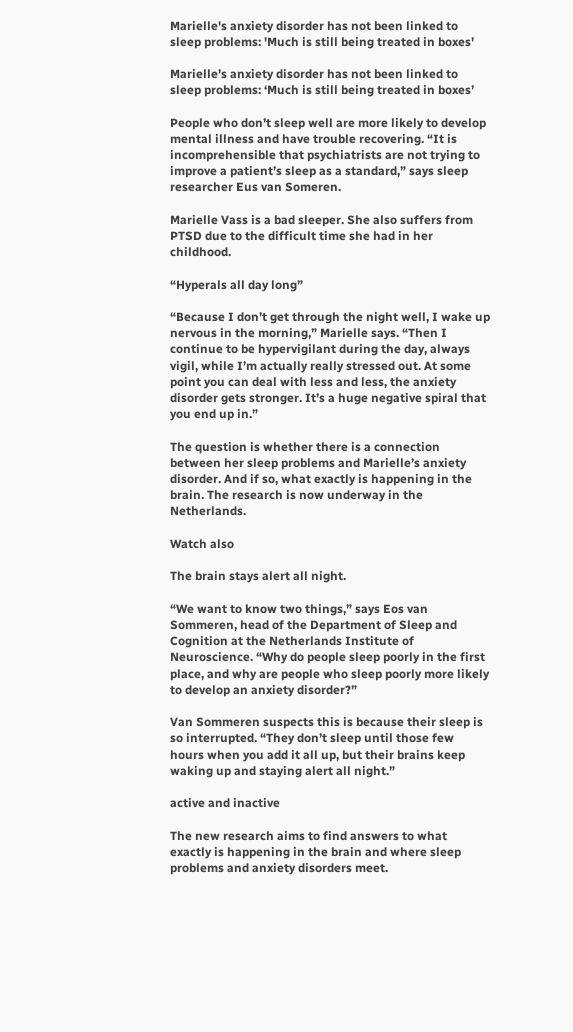Marielle's anxiety disorder has not been linked to sleep problems: 'Much is still being treated in boxes'

Marielle’s anxiety disorder has not been linked to sleep problems: ‘Much is still being treated in boxes’

People who don’t sleep well are more likely to develop mental illness and have trouble recovering. “It is incomprehensible that psychiatrists are not trying to improve a patient’s sleep as a standard,” says sleep researcher Eus van Someren.

Marielle Vass is a bad sleeper. She also suffers from PTSD due to the difficult time she had in her childhood.

“Hyperals all day long”

“Because I don’t get through the night well, I wake up nervous in the morning,” Marielle says. “Then I continue to be hypervigilant during the day, always vigil, while I’m actually really stressed out. At some point you can deal with less and less, the anxiety disorder gets stronger. It’s a huge negative spiral that you end up in.”

The question is whether there is a connection between her sleep problems and Marielle’s anxiety disorder. And if so, what exactly is happening in the brain. The research is now underway in the Netherlands.

Watch also

The brain stays alert all night.

“We want to know two things,” says Eos van Sommeren, head of the Department of Sleep and Cognition at the Netherlands Institute of Neuroscience. “Why do people sleep poorly in the first place, and why are people who sleep poorly more likely to develop an anxiety disorder?”

Van Sommeren suspects this is because their sleep is so interrupted. “They don’t sleep until those few hours when you add it all up, but their brains keep waking up and staying alert all night.”

active and inactive

The new research aims to find answers to what exactly is happening in the brain and where sleep problems and anxiety disorders meet.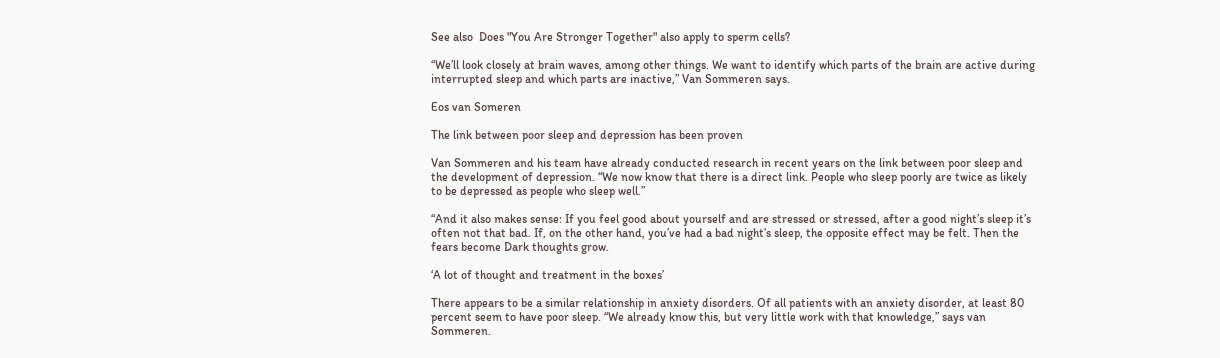See also  Does "You Are Stronger Together" also apply to sperm cells?

“We’ll look closely at brain waves, among other things. We want to identify which parts of the brain are active during interrupted sleep and which parts are inactive,” Van Sommeren says.

Eos van Someren

The link between poor sleep and depression has been proven

Van Sommeren and his team have already conducted research in recent years on the link between poor sleep and the development of depression. “We now know that there is a direct link. People who sleep poorly are twice as likely to be depressed as people who sleep well.”

“And it also makes sense: If you feel good about yourself and are stressed or stressed, after a good night’s sleep it’s often not that bad. If, on the other hand, you’ve had a bad night’s sleep, the opposite effect may be felt. Then the fears become Dark thoughts grow.

‘A lot of thought and treatment in the boxes’

There appears to be a similar relationship in anxiety disorders. Of all patients with an anxiety disorder, at least 80 percent seem to have poor sleep. “We already know this, but very little work with that knowledge,” says van Sommeren.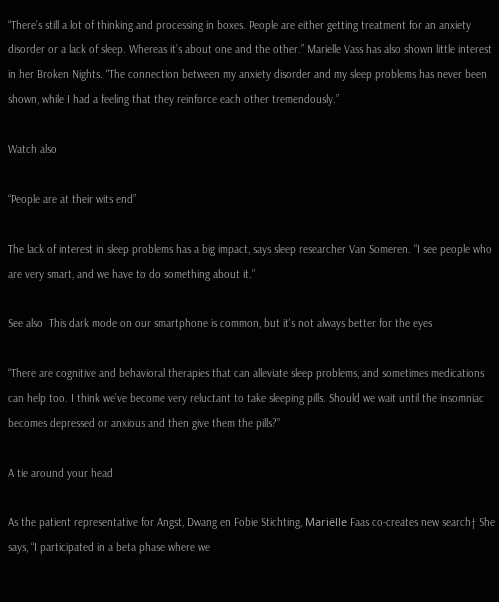“There’s still a lot of thinking and processing in boxes. People are either getting treatment for an anxiety disorder or a lack of sleep. Whereas it’s about one and the other.” Marielle Vass has also shown little interest in her Broken Nights. “The connection between my anxiety disorder and my sleep problems has never been shown, while I had a feeling that they reinforce each other tremendously.”

Watch also

“People are at their wits end”

The lack of interest in sleep problems has a big impact, says sleep researcher Van Someren. “I see people who are very smart, and we have to do something about it.”

See also  This dark mode on our smartphone is common, but it's not always better for the eyes

“There are cognitive and behavioral therapies that can alleviate sleep problems, and sometimes medications can help too. I think we’ve become very reluctant to take sleeping pills. Should we wait until the insomniac becomes depressed or anxious and then give them the pills?”

A tie around your head

As the patient representative for Angst, Dwang en Fobie Stichting, Mariëlle Faas co-creates new search† She says, “I participated in a beta phase where we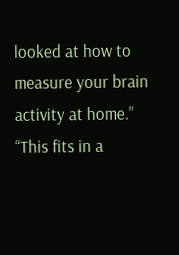looked at how to measure your brain activity at home.” “This fits in a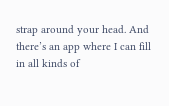strap around your head. And there’s an app where I can fill in all kinds of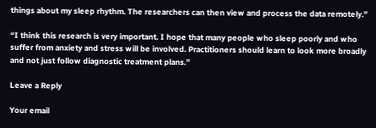things about my sleep rhythm. The researchers can then view and process the data remotely.”

“I think this research is very important. I hope that many people who sleep poorly and who suffer from anxiety and stress will be involved. Practitioners should learn to look more broadly and not just follow diagnostic treatment plans.”

Leave a Reply

Your email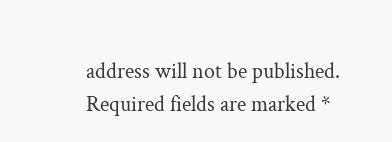address will not be published. Required fields are marked *